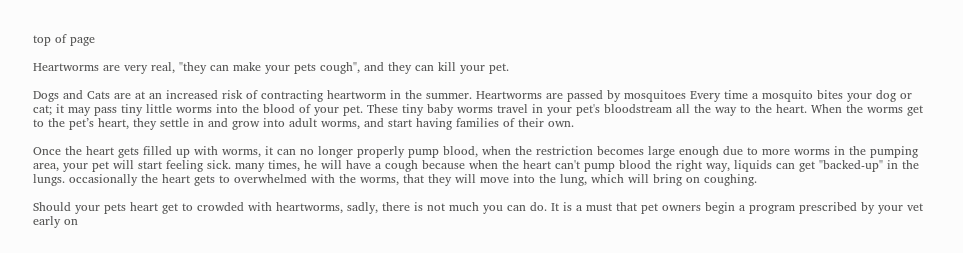top of page

Heartworms are very real, "they can make your pets cough", and they can kill your pet.

Dogs and Cats are at an increased risk of contracting heartworm in the summer. Heartworms are passed by mosquitoes Every time a mosquito bites your dog or cat; it may pass tiny little worms into the blood of your pet. These tiny baby worms travel in your pet's bloodstream all the way to the heart. When the worms get to the pet’s heart, they settle in and grow into adult worms, and start having families of their own.

Once the heart gets filled up with worms, it can no longer properly pump blood, when the restriction becomes large enough due to more worms in the pumping area, your pet will start feeling sick. many times, he will have a cough because when the heart can't pump blood the right way, liquids can get "backed-up" in the lungs. occasionally the heart gets to overwhelmed with the worms, that they will move into the lung, which will bring on coughing.

Should your pets heart get to crowded with heartworms, sadly, there is not much you can do. It is a must that pet owners begin a program prescribed by your vet early on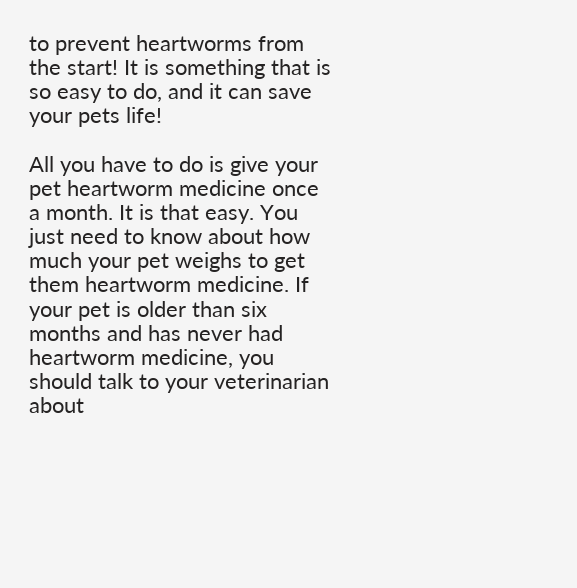to prevent heartworms from the start! It is something that is so easy to do, and it can save your pets life!

All you have to do is give your pet heartworm medicine once a month. It is that easy. You just need to know about how much your pet weighs to get them heartworm medicine. If your pet is older than six months and has never had heartworm medicine, you should talk to your veterinarian about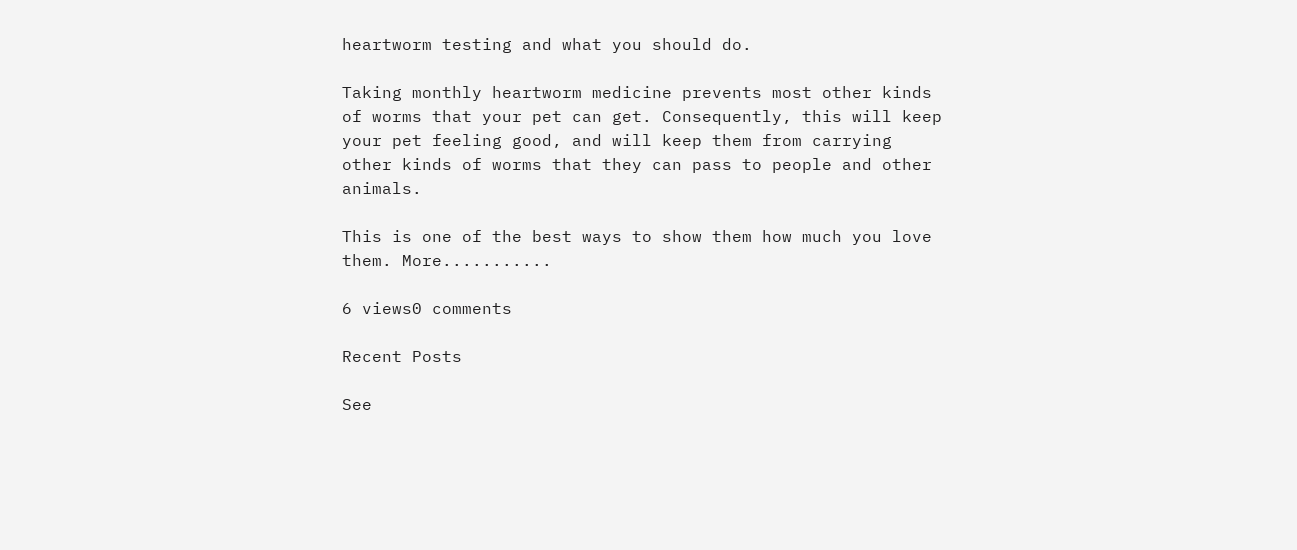heartworm testing and what you should do.

Taking monthly heartworm medicine prevents most other kinds of worms that your pet can get. Consequently, this will keep your pet feeling good, and will keep them from carrying other kinds of worms that they can pass to people and other animals.

This is one of the best ways to show them how much you love them. More...........

6 views0 comments

Recent Posts

See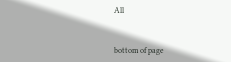All


bottom of page